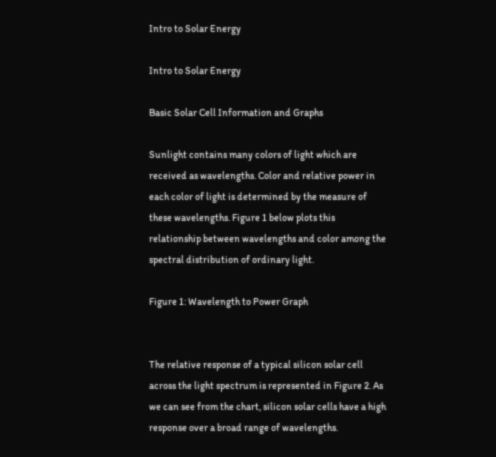Intro to Solar Energy

Intro to Solar Energy

Basic Solar Cell Information and Graphs

Sunlight contains many colors of light which are received as wavelengths. Color and relative power in each color of light is determined by the measure of these wavelengths. Figure 1 below plots this relationship between wavelengths and color among the spectral distribution of ordinary light.

Figure 1: Wavelength to Power Graph


The relative response of a typical silicon solar cell across the light spectrum is represented in Figure 2. As we can see from the chart, silicon solar cells have a high response over a broad range of wavelengths.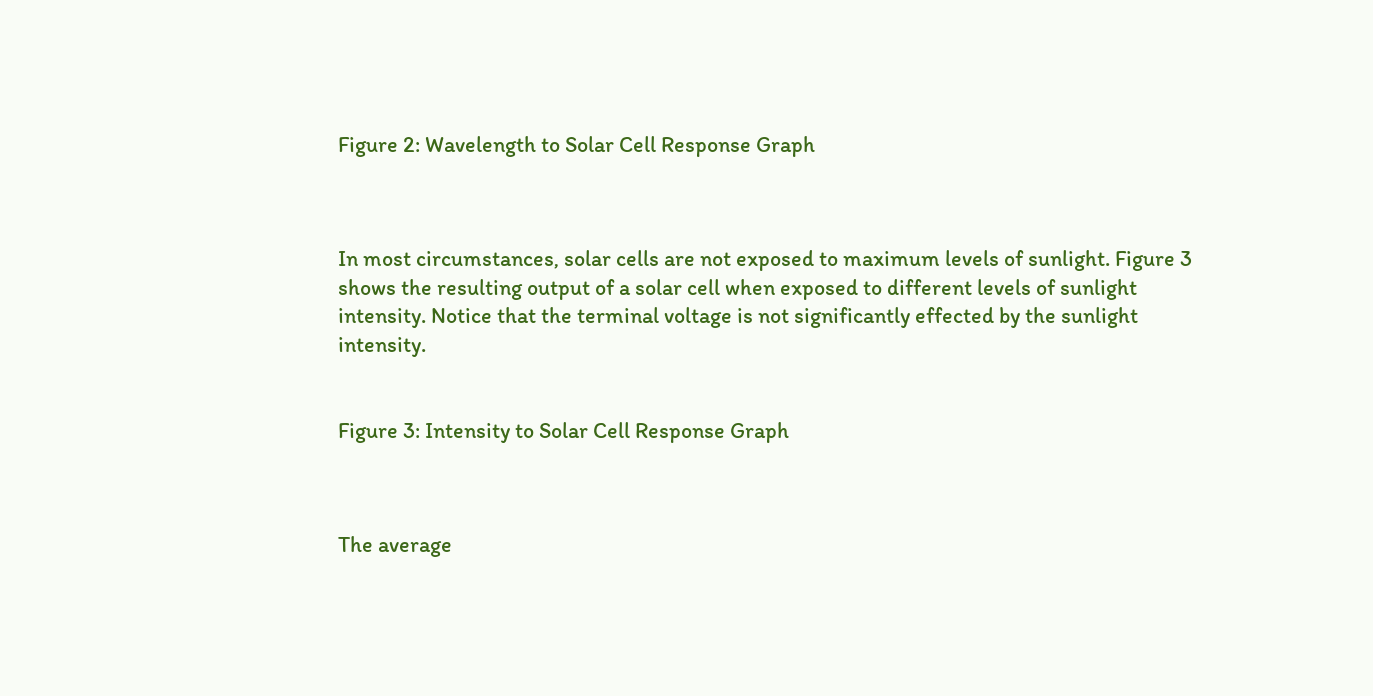Figure 2: Wavelength to Solar Cell Response Graph



In most circumstances, solar cells are not exposed to maximum levels of sunlight. Figure 3 shows the resulting output of a solar cell when exposed to different levels of sunlight intensity. Notice that the terminal voltage is not significantly effected by the sunlight intensity.


Figure 3: Intensity to Solar Cell Response Graph



The average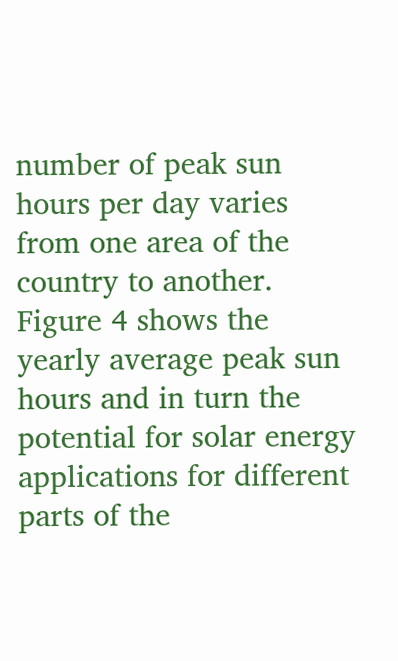number of peak sun hours per day varies from one area of the country to another. Figure 4 shows the yearly average peak sun hours and in turn the potential for solar energy applications for different parts of the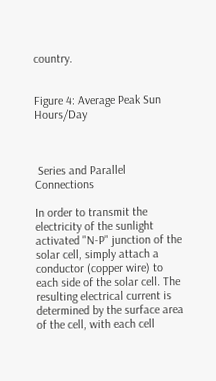country.


Figure 4: Average Peak Sun Hours/Day



 Series and Parallel Connections

In order to transmit the electricity of the sunlight activated "N-P" junction of the solar cell, simply attach a conductor (copper wire) to each side of the solar cell. The resulting electrical current is determined by the surface area of the cell, with each cell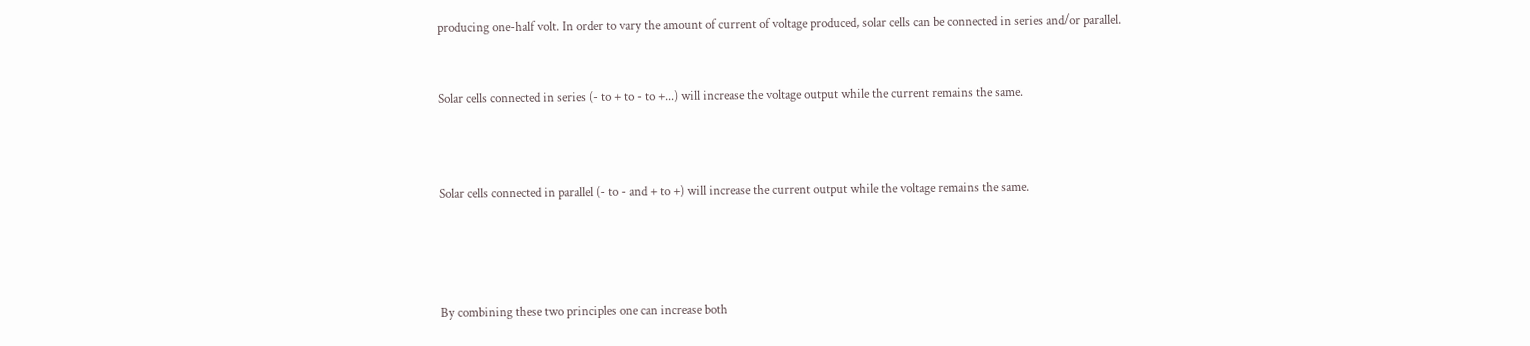producing one-half volt. In order to vary the amount of current of voltage produced, solar cells can be connected in series and/or parallel.


Solar cells connected in series (- to + to - to +...) will increase the voltage output while the current remains the same.



Solar cells connected in parallel (- to - and + to +) will increase the current output while the voltage remains the same.




By combining these two principles one can increase both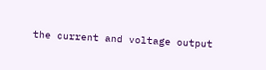the current and voltage output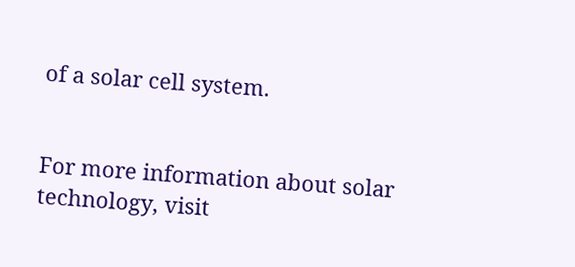of a solar cell system.


For more information about solar technology, visit